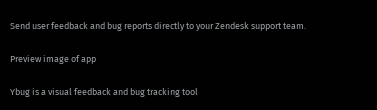Send user feedback and bug reports directly to your Zendesk support team.

Preview image of app

Ybug is a visual feedback and bug tracking tool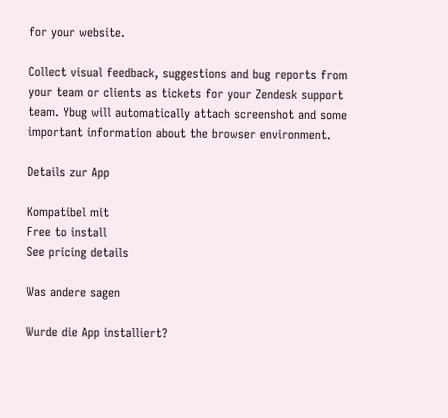for your website.

Collect visual feedback, suggestions and bug reports from your team or clients as tickets for your Zendesk support team. Ybug will automatically attach screenshot and some important information about the browser environment.

Details zur App

Kompatibel mit
Free to install
See pricing details

Was andere sagen

Wurde die App installiert?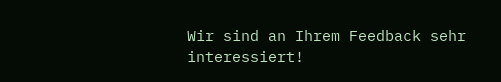Wir sind an Ihrem Feedback sehr interessiert!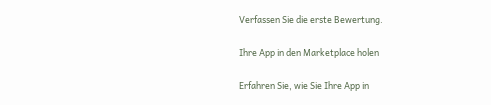Verfassen Sie die erste Bewertung.

Ihre App in den Marketplace holen

Erfahren Sie, wie Sie Ihre App in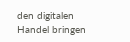den digitalen Handel bringen